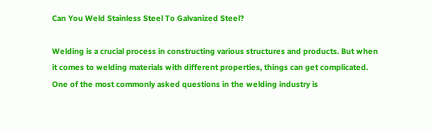Can You Weld Stainless Steel To Galvanized Steel?

Welding is a crucial process in constructing various structures and products. But when it comes to welding materials with different properties, things can get complicated. One of the most commonly asked questions in the welding industry is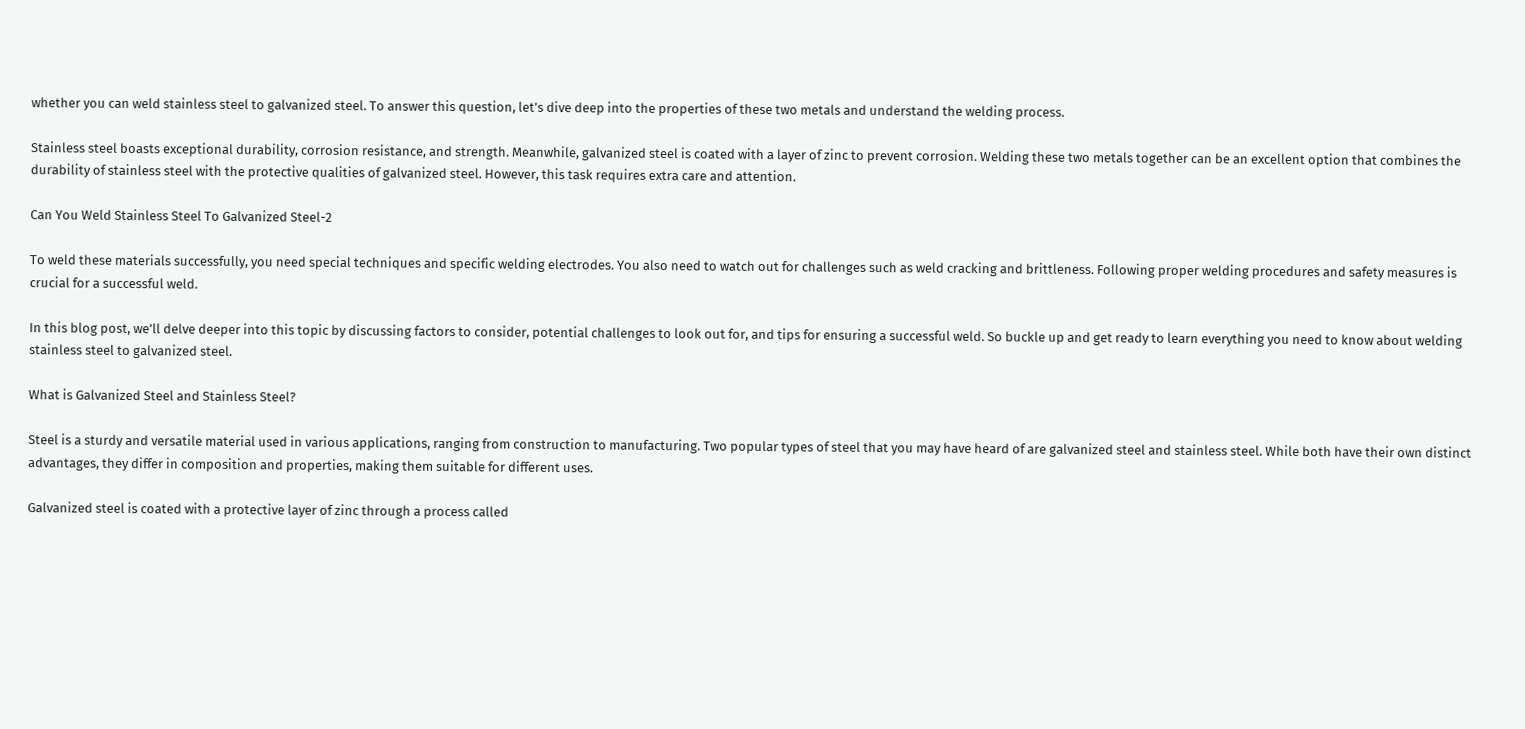whether you can weld stainless steel to galvanized steel. To answer this question, let’s dive deep into the properties of these two metals and understand the welding process.

Stainless steel boasts exceptional durability, corrosion resistance, and strength. Meanwhile, galvanized steel is coated with a layer of zinc to prevent corrosion. Welding these two metals together can be an excellent option that combines the durability of stainless steel with the protective qualities of galvanized steel. However, this task requires extra care and attention.

Can You Weld Stainless Steel To Galvanized Steel-2

To weld these materials successfully, you need special techniques and specific welding electrodes. You also need to watch out for challenges such as weld cracking and brittleness. Following proper welding procedures and safety measures is crucial for a successful weld.

In this blog post, we’ll delve deeper into this topic by discussing factors to consider, potential challenges to look out for, and tips for ensuring a successful weld. So buckle up and get ready to learn everything you need to know about welding stainless steel to galvanized steel.

What is Galvanized Steel and Stainless Steel?

Steel is a sturdy and versatile material used in various applications, ranging from construction to manufacturing. Two popular types of steel that you may have heard of are galvanized steel and stainless steel. While both have their own distinct advantages, they differ in composition and properties, making them suitable for different uses.

Galvanized steel is coated with a protective layer of zinc through a process called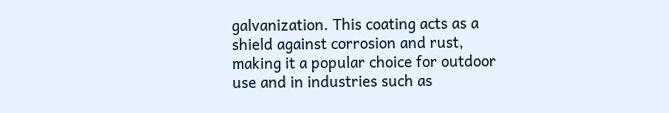galvanization. This coating acts as a shield against corrosion and rust, making it a popular choice for outdoor use and in industries such as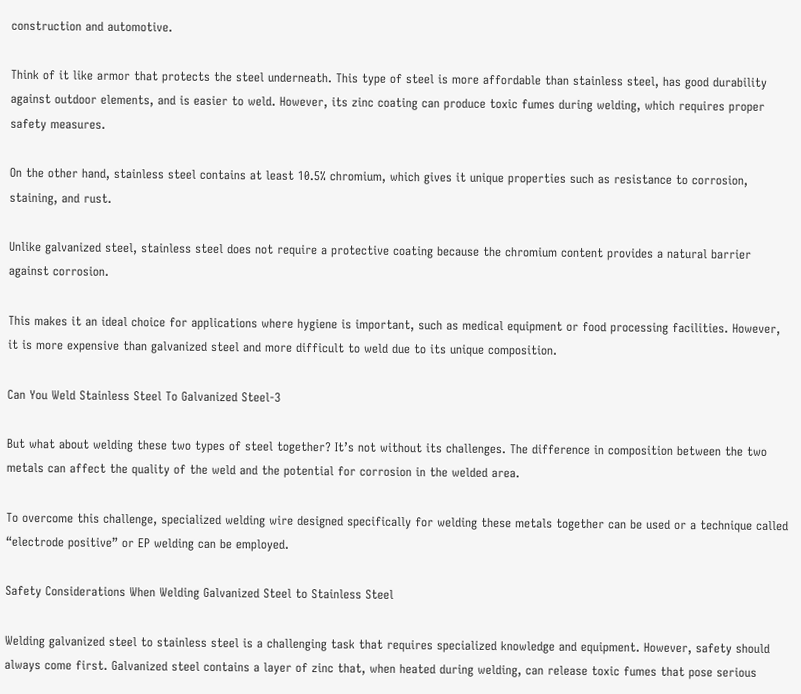construction and automotive.

Think of it like armor that protects the steel underneath. This type of steel is more affordable than stainless steel, has good durability against outdoor elements, and is easier to weld. However, its zinc coating can produce toxic fumes during welding, which requires proper safety measures.

On the other hand, stainless steel contains at least 10.5% chromium, which gives it unique properties such as resistance to corrosion, staining, and rust.

Unlike galvanized steel, stainless steel does not require a protective coating because the chromium content provides a natural barrier against corrosion.

This makes it an ideal choice for applications where hygiene is important, such as medical equipment or food processing facilities. However, it is more expensive than galvanized steel and more difficult to weld due to its unique composition.

Can You Weld Stainless Steel To Galvanized Steel-3

But what about welding these two types of steel together? It’s not without its challenges. The difference in composition between the two metals can affect the quality of the weld and the potential for corrosion in the welded area.

To overcome this challenge, specialized welding wire designed specifically for welding these metals together can be used or a technique called “electrode positive” or EP welding can be employed.

Safety Considerations When Welding Galvanized Steel to Stainless Steel

Welding galvanized steel to stainless steel is a challenging task that requires specialized knowledge and equipment. However, safety should always come first. Galvanized steel contains a layer of zinc that, when heated during welding, can release toxic fumes that pose serious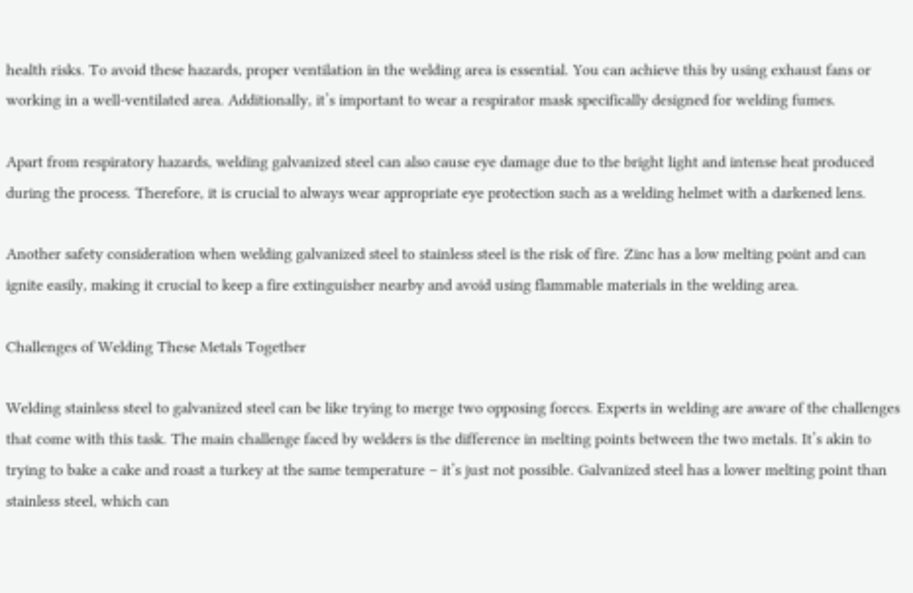health risks. To avoid these hazards, proper ventilation in the welding area is essential. You can achieve this by using exhaust fans or working in a well-ventilated area. Additionally, it’s important to wear a respirator mask specifically designed for welding fumes.

Apart from respiratory hazards, welding galvanized steel can also cause eye damage due to the bright light and intense heat produced during the process. Therefore, it is crucial to always wear appropriate eye protection such as a welding helmet with a darkened lens.

Another safety consideration when welding galvanized steel to stainless steel is the risk of fire. Zinc has a low melting point and can ignite easily, making it crucial to keep a fire extinguisher nearby and avoid using flammable materials in the welding area.

Challenges of Welding These Metals Together

Welding stainless steel to galvanized steel can be like trying to merge two opposing forces. Experts in welding are aware of the challenges that come with this task. The main challenge faced by welders is the difference in melting points between the two metals. It’s akin to trying to bake a cake and roast a turkey at the same temperature – it’s just not possible. Galvanized steel has a lower melting point than stainless steel, which can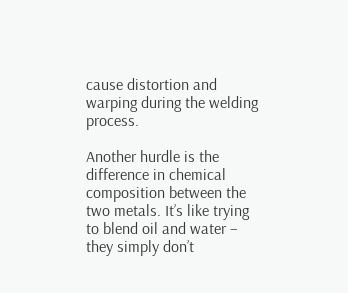cause distortion and warping during the welding process.

Another hurdle is the difference in chemical composition between the two metals. It’s like trying to blend oil and water – they simply don’t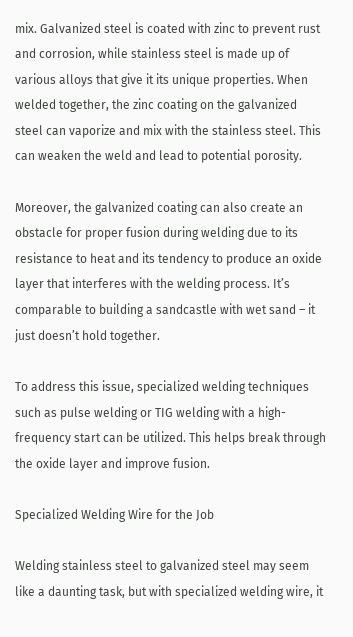mix. Galvanized steel is coated with zinc to prevent rust and corrosion, while stainless steel is made up of various alloys that give it its unique properties. When welded together, the zinc coating on the galvanized steel can vaporize and mix with the stainless steel. This can weaken the weld and lead to potential porosity.

Moreover, the galvanized coating can also create an obstacle for proper fusion during welding due to its resistance to heat and its tendency to produce an oxide layer that interferes with the welding process. It’s comparable to building a sandcastle with wet sand – it just doesn’t hold together.

To address this issue, specialized welding techniques such as pulse welding or TIG welding with a high-frequency start can be utilized. This helps break through the oxide layer and improve fusion.

Specialized Welding Wire for the Job

Welding stainless steel to galvanized steel may seem like a daunting task, but with specialized welding wire, it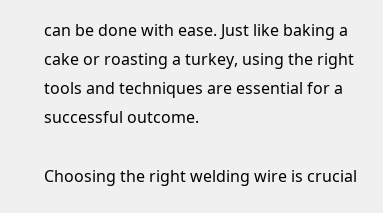can be done with ease. Just like baking a cake or roasting a turkey, using the right tools and techniques are essential for a successful outcome.

Choosing the right welding wire is crucial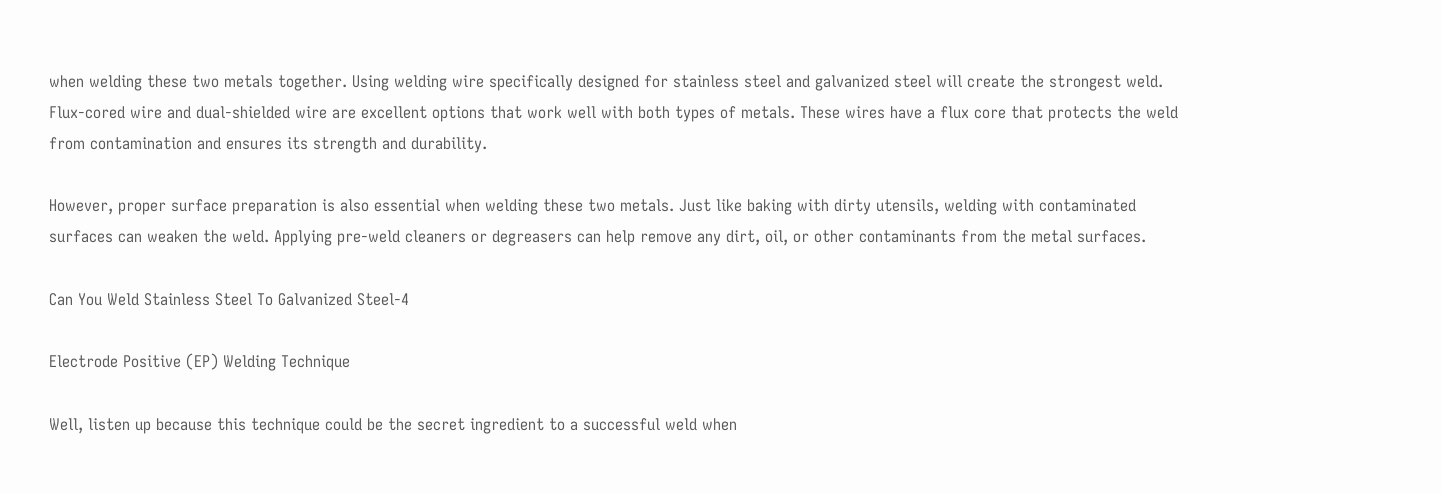when welding these two metals together. Using welding wire specifically designed for stainless steel and galvanized steel will create the strongest weld. Flux-cored wire and dual-shielded wire are excellent options that work well with both types of metals. These wires have a flux core that protects the weld from contamination and ensures its strength and durability.

However, proper surface preparation is also essential when welding these two metals. Just like baking with dirty utensils, welding with contaminated surfaces can weaken the weld. Applying pre-weld cleaners or degreasers can help remove any dirt, oil, or other contaminants from the metal surfaces.

Can You Weld Stainless Steel To Galvanized Steel-4

Electrode Positive (EP) Welding Technique

Well, listen up because this technique could be the secret ingredient to a successful weld when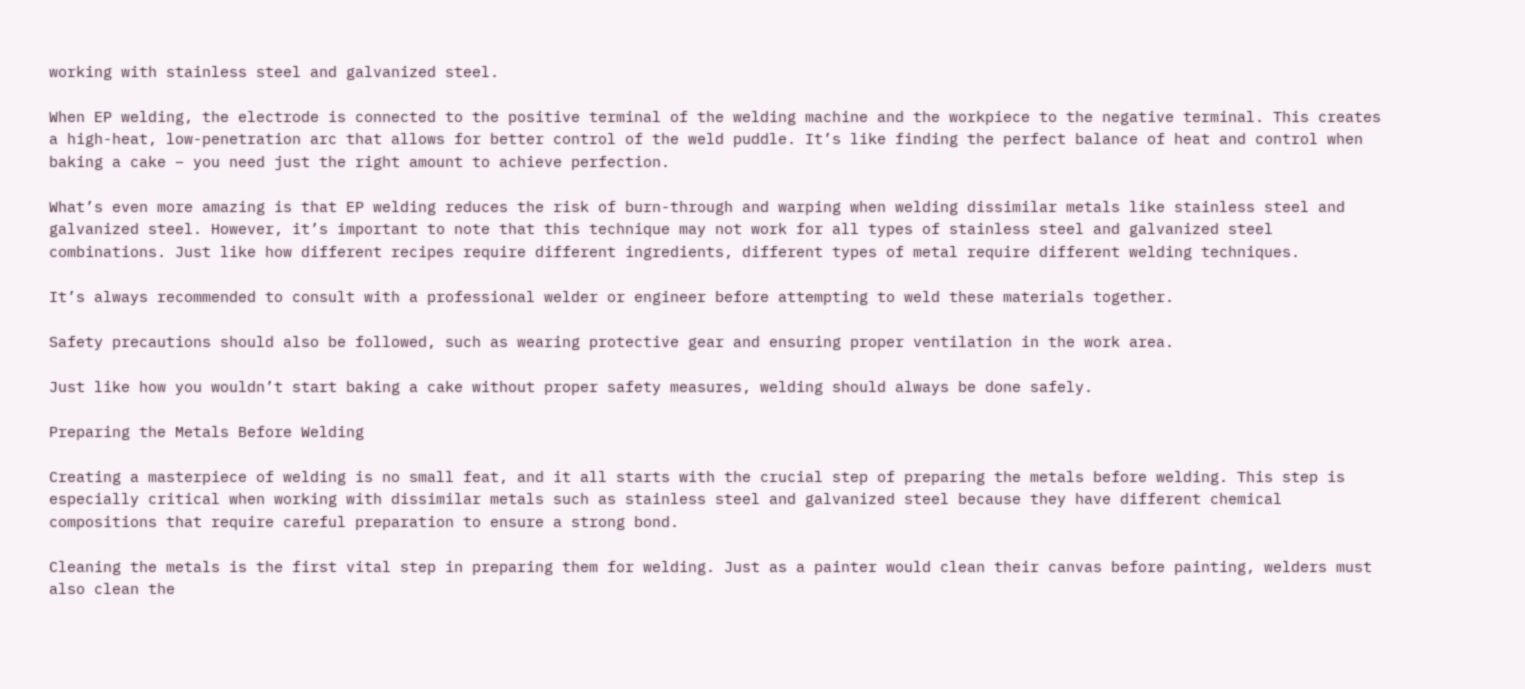working with stainless steel and galvanized steel.

When EP welding, the electrode is connected to the positive terminal of the welding machine and the workpiece to the negative terminal. This creates a high-heat, low-penetration arc that allows for better control of the weld puddle. It’s like finding the perfect balance of heat and control when baking a cake – you need just the right amount to achieve perfection.

What’s even more amazing is that EP welding reduces the risk of burn-through and warping when welding dissimilar metals like stainless steel and galvanized steel. However, it’s important to note that this technique may not work for all types of stainless steel and galvanized steel combinations. Just like how different recipes require different ingredients, different types of metal require different welding techniques.

It’s always recommended to consult with a professional welder or engineer before attempting to weld these materials together.

Safety precautions should also be followed, such as wearing protective gear and ensuring proper ventilation in the work area.

Just like how you wouldn’t start baking a cake without proper safety measures, welding should always be done safely.

Preparing the Metals Before Welding

Creating a masterpiece of welding is no small feat, and it all starts with the crucial step of preparing the metals before welding. This step is especially critical when working with dissimilar metals such as stainless steel and galvanized steel because they have different chemical compositions that require careful preparation to ensure a strong bond.

Cleaning the metals is the first vital step in preparing them for welding. Just as a painter would clean their canvas before painting, welders must also clean the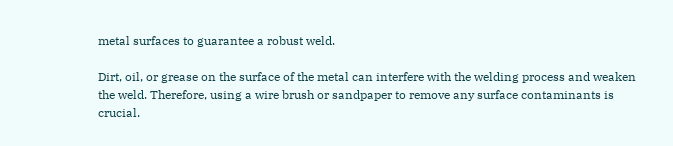metal surfaces to guarantee a robust weld.

Dirt, oil, or grease on the surface of the metal can interfere with the welding process and weaken the weld. Therefore, using a wire brush or sandpaper to remove any surface contaminants is crucial.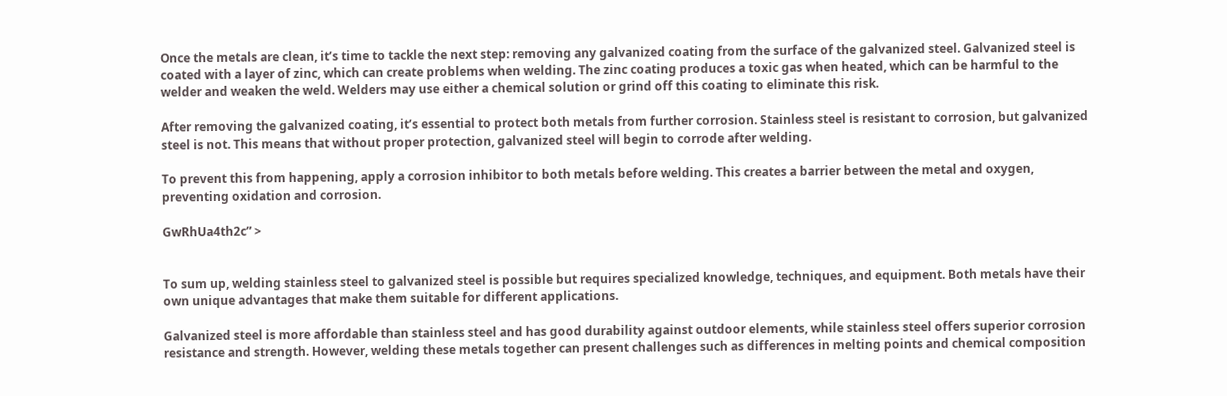Once the metals are clean, it’s time to tackle the next step: removing any galvanized coating from the surface of the galvanized steel. Galvanized steel is coated with a layer of zinc, which can create problems when welding. The zinc coating produces a toxic gas when heated, which can be harmful to the welder and weaken the weld. Welders may use either a chemical solution or grind off this coating to eliminate this risk.

After removing the galvanized coating, it’s essential to protect both metals from further corrosion. Stainless steel is resistant to corrosion, but galvanized steel is not. This means that without proper protection, galvanized steel will begin to corrode after welding.

To prevent this from happening, apply a corrosion inhibitor to both metals before welding. This creates a barrier between the metal and oxygen, preventing oxidation and corrosion.

GwRhUa4th2c” >


To sum up, welding stainless steel to galvanized steel is possible but requires specialized knowledge, techniques, and equipment. Both metals have their own unique advantages that make them suitable for different applications.

Galvanized steel is more affordable than stainless steel and has good durability against outdoor elements, while stainless steel offers superior corrosion resistance and strength. However, welding these metals together can present challenges such as differences in melting points and chemical composition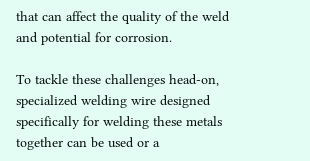that can affect the quality of the weld and potential for corrosion.

To tackle these challenges head-on, specialized welding wire designed specifically for welding these metals together can be used or a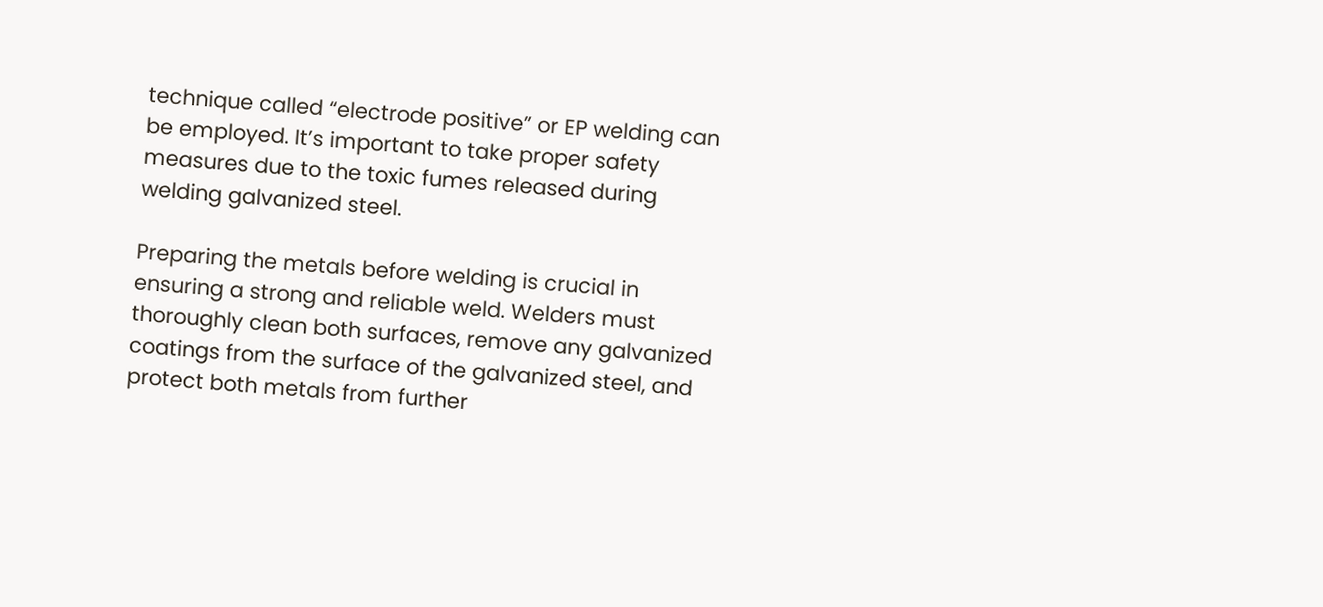technique called “electrode positive” or EP welding can be employed. It’s important to take proper safety measures due to the toxic fumes released during welding galvanized steel.

Preparing the metals before welding is crucial in ensuring a strong and reliable weld. Welders must thoroughly clean both surfaces, remove any galvanized coatings from the surface of the galvanized steel, and protect both metals from further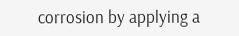corrosion by applying a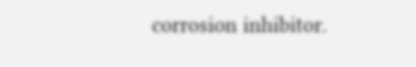corrosion inhibitor.